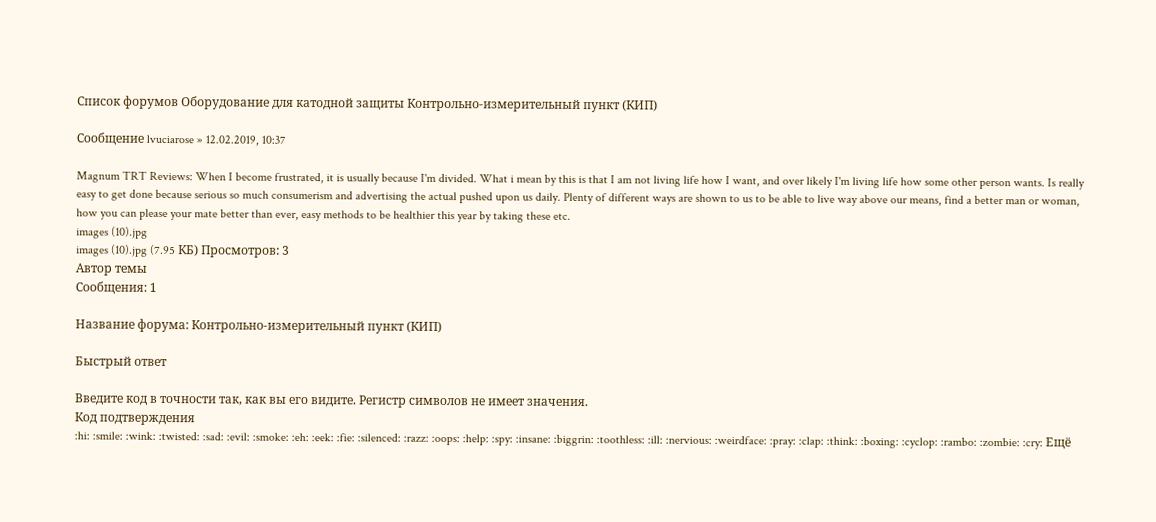Список форумов Оборудование для катодной защиты Контрольно-измерительный пункт (КИП)

Сообщение lvuciarose » 12.02.2019, 10:37

Magnum TRT Reviews: When I become frustrated, it is usually because I'm divided. What i mean by this is that I am not living life how I want, and over likely I'm living life how some other person wants. Is really easy to get done because serious so much consumerism and advertising the actual pushed upon us daily. Plenty of different ways are shown to us to be able to live way above our means, find a better man or woman, how you can please your mate better than ever, easy methods to be healthier this year by taking these etc.
images (10).jpg
images (10).jpg (7.95 КБ) Просмотров: 3
Автор темы
Сообщения: 1

Название форума: Контрольно-измерительный пункт (КИП)

Быстрый ответ

Введите код в точности так, как вы его видите. Регистр символов не имеет значения.
Код подтверждения
:hi: :smile: :wink: :twisted: :sad: :evil: :smoke: :eh: :eek: :fie: :silenced: :razz: :oops: :help: :spy: :insane: :biggrin: :toothless: :ill: :nervious: :weirdface: :pray: :clap: :think: :boxing: :cyclop: :rambo: :zombie: :cry: Ещё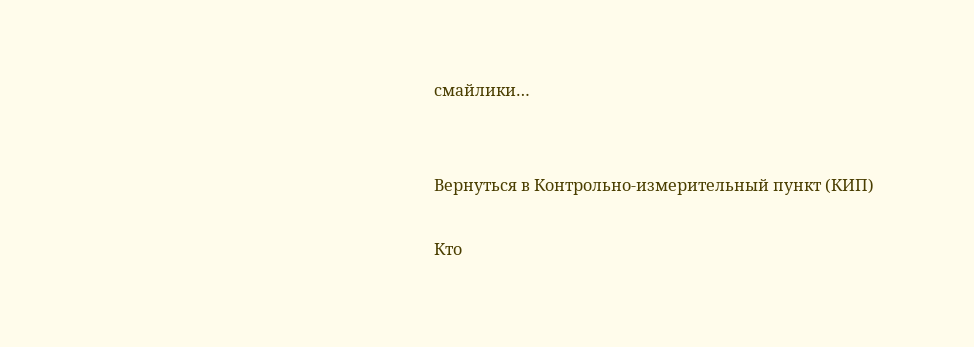смайлики…


Вернуться в Контрольно-измерительный пункт (КИП)

Кто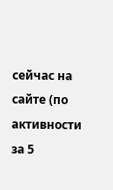сейчас на сайте (по активности за 5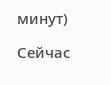минут)

Сейчас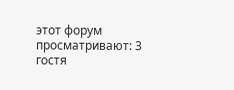этот форум просматривают: 3 гостя